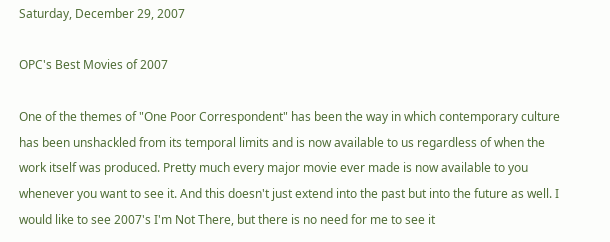Saturday, December 29, 2007

OPC's Best Movies of 2007

One of the themes of "One Poor Correspondent" has been the way in which contemporary culture has been unshackled from its temporal limits and is now available to us regardless of when the work itself was produced. Pretty much every major movie ever made is now available to you whenever you want to see it. And this doesn't just extend into the past but into the future as well. I would like to see 2007's I'm Not There, but there is no need for me to see it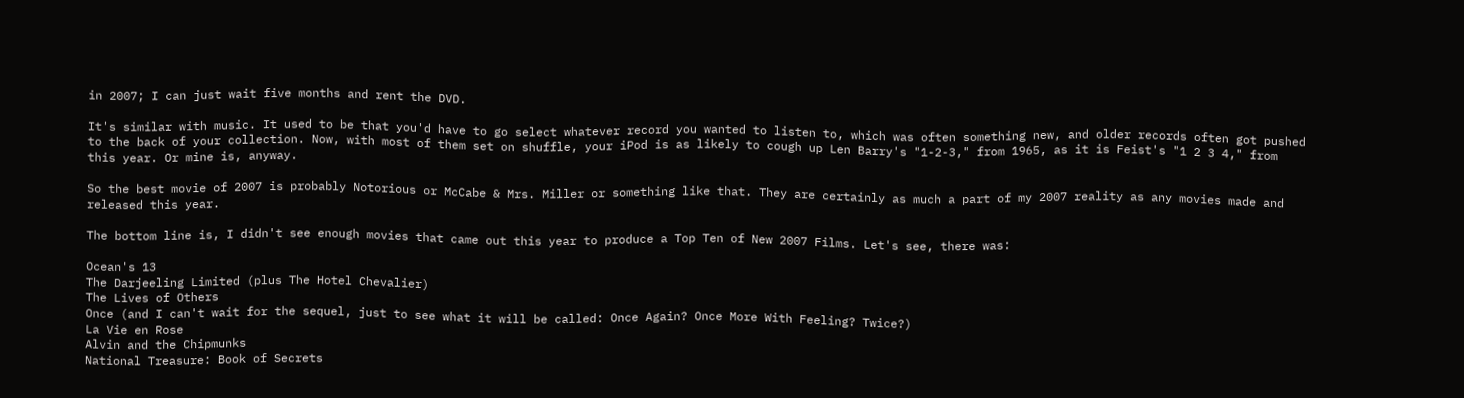in 2007; I can just wait five months and rent the DVD.

It's similar with music. It used to be that you'd have to go select whatever record you wanted to listen to, which was often something new, and older records often got pushed to the back of your collection. Now, with most of them set on shuffle, your iPod is as likely to cough up Len Barry's "1-2-3," from 1965, as it is Feist's "1 2 3 4," from this year. Or mine is, anyway.

So the best movie of 2007 is probably Notorious or McCabe & Mrs. Miller or something like that. They are certainly as much a part of my 2007 reality as any movies made and released this year.

The bottom line is, I didn't see enough movies that came out this year to produce a Top Ten of New 2007 Films. Let's see, there was:

Ocean's 13
The Darjeeling Limited (plus The Hotel Chevalier)
The Lives of Others
Once (and I can't wait for the sequel, just to see what it will be called: Once Again? Once More With Feeling? Twice?)
La Vie en Rose
Alvin and the Chipmunks
National Treasure: Book of Secrets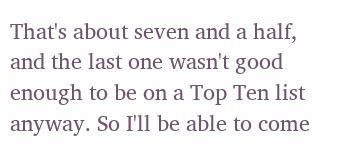That's about seven and a half, and the last one wasn't good enough to be on a Top Ten list anyway. So I'll be able to come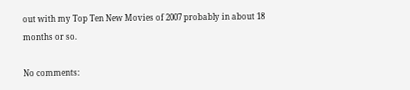out with my Top Ten New Movies of 2007 probably in about 18 months or so.

No comments: